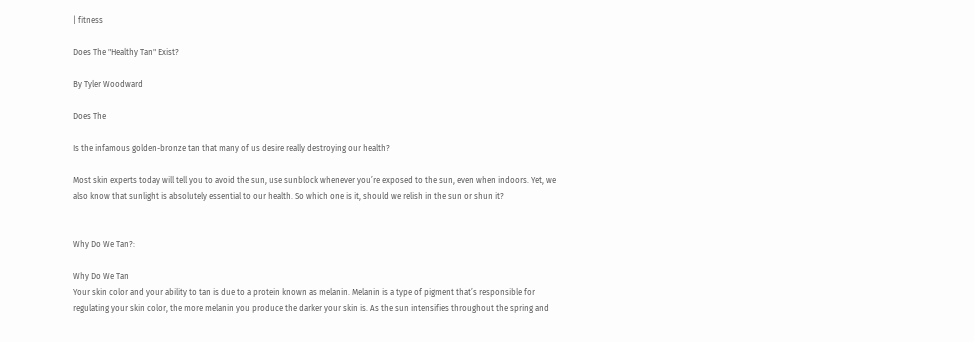| fitness

Does The "Healthy Tan" Exist?

By Tyler Woodward

Does The

Is the infamous golden-bronze tan that many of us desire really destroying our health?

Most skin experts today will tell you to avoid the sun, use sunblock whenever you’re exposed to the sun, even when indoors. Yet, we also know that sunlight is absolutely essential to our health. So which one is it, should we relish in the sun or shun it?


Why Do We Tan?:

Why Do We Tan
Your skin color and your ability to tan is due to a protein known as melanin. Melanin is a type of pigment that’s responsible for regulating your skin color, the more melanin you produce the darker your skin is. As the sun intensifies throughout the spring and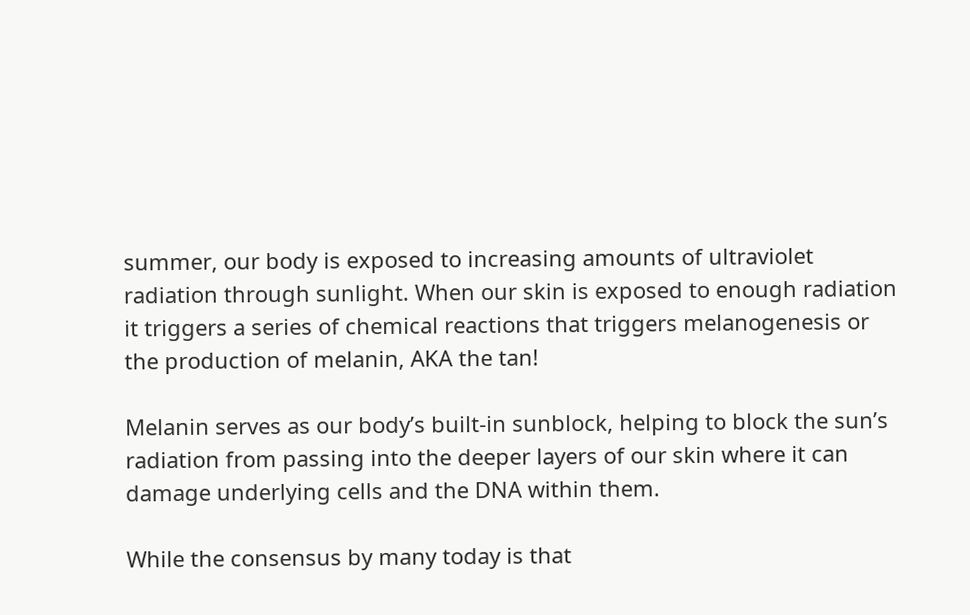summer, our body is exposed to increasing amounts of ultraviolet radiation through sunlight. When our skin is exposed to enough radiation it triggers a series of chemical reactions that triggers melanogenesis or the production of melanin, AKA the tan!

Melanin serves as our body’s built-in sunblock, helping to block the sun’s radiation from passing into the deeper layers of our skin where it can damage underlying cells and the DNA within them.

While the consensus by many today is that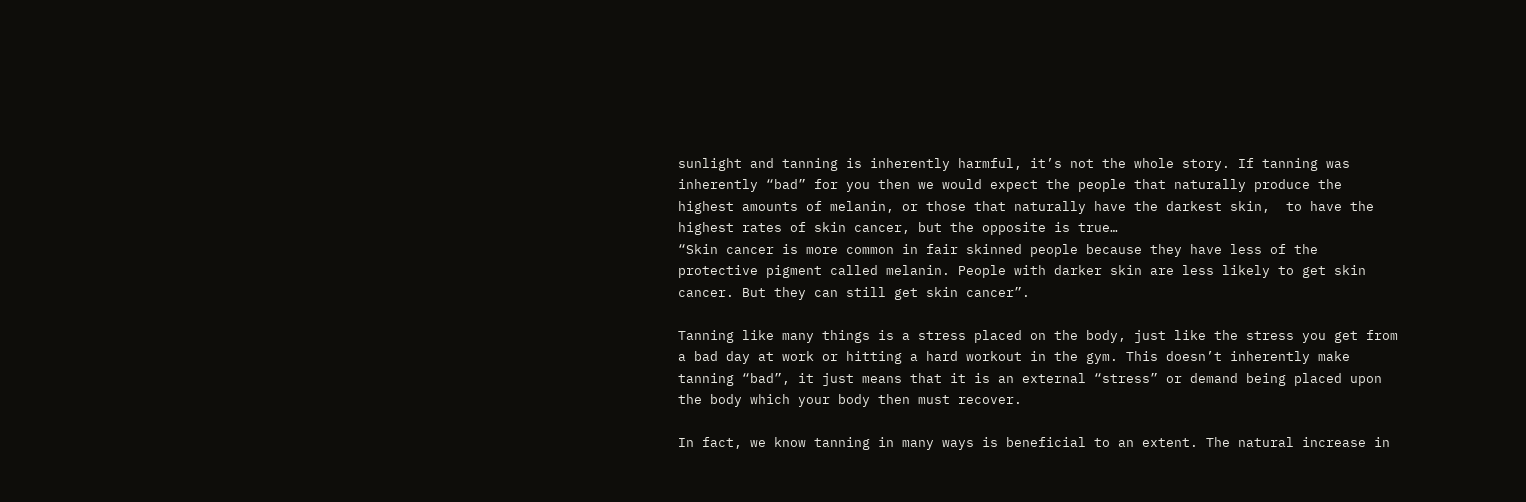sunlight and tanning is inherently harmful, it’s not the whole story. If tanning was inherently “bad” for you then we would expect the people that naturally produce the highest amounts of melanin, or those that naturally have the darkest skin,  to have the highest rates of skin cancer, but the opposite is true…
“Skin cancer is more common in fair skinned people because they have less of the protective pigment called melanin. People with darker skin are less likely to get skin cancer. But they can still get skin cancer”.

Tanning like many things is a stress placed on the body, just like the stress you get from a bad day at work or hitting a hard workout in the gym. This doesn’t inherently make tanning “bad”, it just means that it is an external “stress” or demand being placed upon the body which your body then must recover.

In fact, we know tanning in many ways is beneficial to an extent. The natural increase in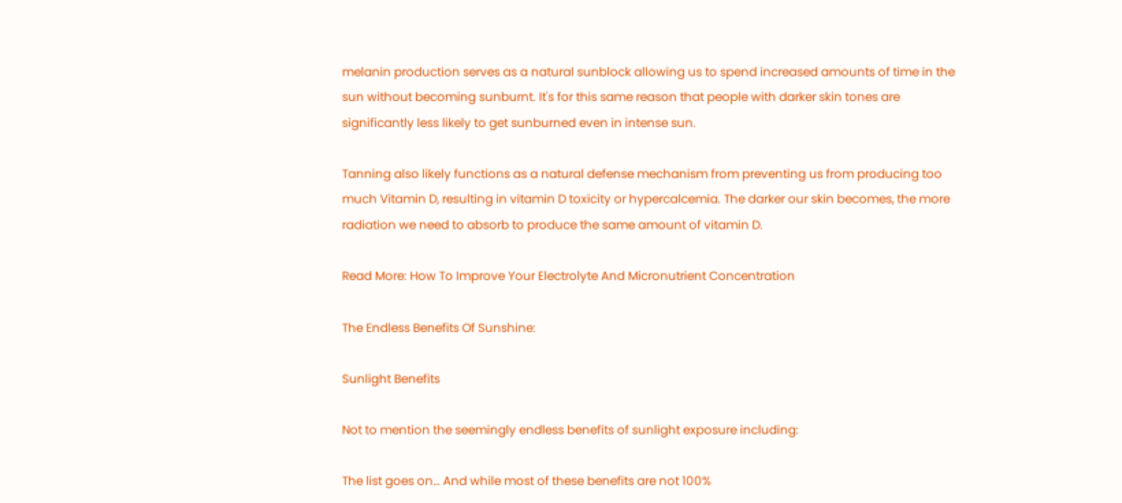melanin production serves as a natural sunblock allowing us to spend increased amounts of time in the sun without becoming sunburnt. It's for this same reason that people with darker skin tones are significantly less likely to get sunburned even in intense sun.

Tanning also likely functions as a natural defense mechanism from preventing us from producing too much Vitamin D, resulting in vitamin D toxicity or hypercalcemia. The darker our skin becomes, the more radiation we need to absorb to produce the same amount of vitamin D.

Read More: How To Improve Your Electrolyte And Micronutrient Concentration

The Endless Benefits Of Sunshine:

Sunlight Benefits

Not to mention the seemingly endless benefits of sunlight exposure including:

The list goes on… And while most of these benefits are not 100%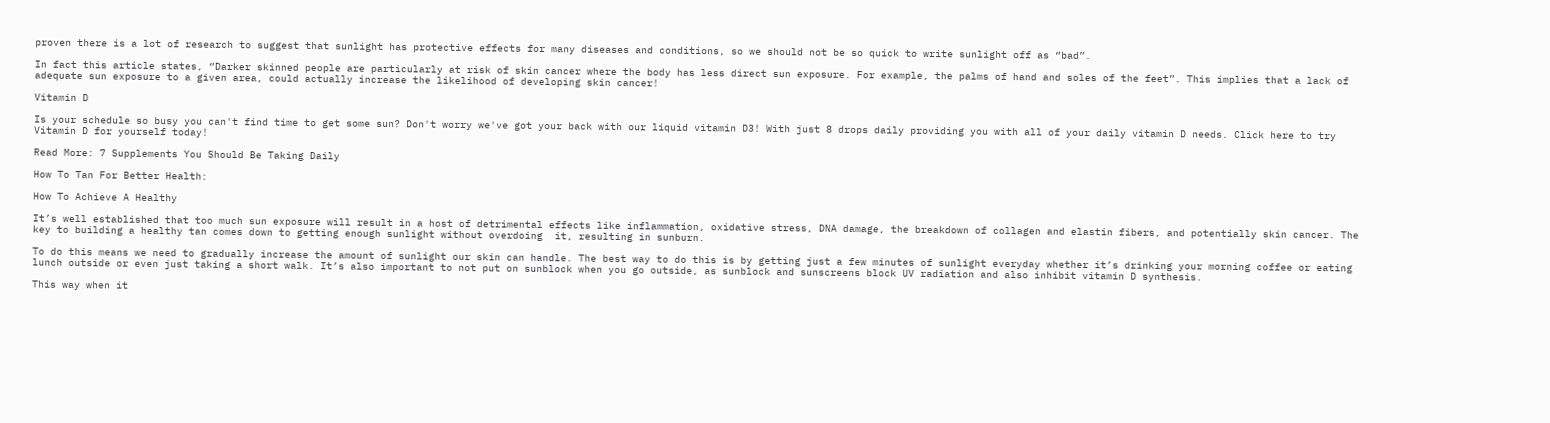proven there is a lot of research to suggest that sunlight has protective effects for many diseases and conditions, so we should not be so quick to write sunlight off as “bad”.

In fact this article states, “Darker skinned people are particularly at risk of skin cancer where the body has less direct sun exposure. For example, the palms of hand and soles of the feet”. This implies that a lack of adequate sun exposure to a given area, could actually increase the likelihood of developing skin cancer!

Vitamin D

Is your schedule so busy you can't find time to get some sun? Don't worry we've got your back with our liquid vitamin D3! With just 8 drops daily providing you with all of your daily vitamin D needs. Click here to try Vitamin D for yourself today!

Read More: 7 Supplements You Should Be Taking Daily

How To Tan For Better Health:

How To Achieve A Healthy

It’s well established that too much sun exposure will result in a host of detrimental effects like inflammation, oxidative stress, DNA damage, the breakdown of collagen and elastin fibers, and potentially skin cancer. The key to building a healthy tan comes down to getting enough sunlight without overdoing  it, resulting in sunburn.

To do this means we need to gradually increase the amount of sunlight our skin can handle. The best way to do this is by getting just a few minutes of sunlight everyday whether it’s drinking your morning coffee or eating lunch outside or even just taking a short walk. It’s also important to not put on sunblock when you go outside, as sunblock and sunscreens block UV radiation and also inhibit vitamin D synthesis.

This way when it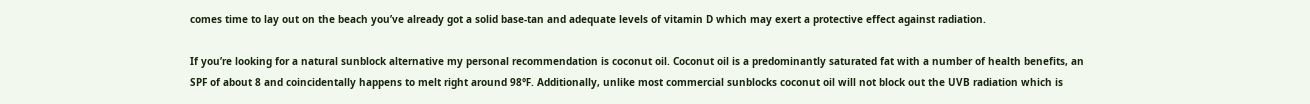comes time to lay out on the beach you’ve already got a solid base-tan and adequate levels of vitamin D which may exert a protective effect against radiation.

If you’re looking for a natural sunblock alternative my personal recommendation is coconut oil. Coconut oil is a predominantly saturated fat with a number of health benefits, an SPF of about 8 and coincidentally happens to melt right around 98℉. Additionally, unlike most commercial sunblocks coconut oil will not block out the UVB radiation which is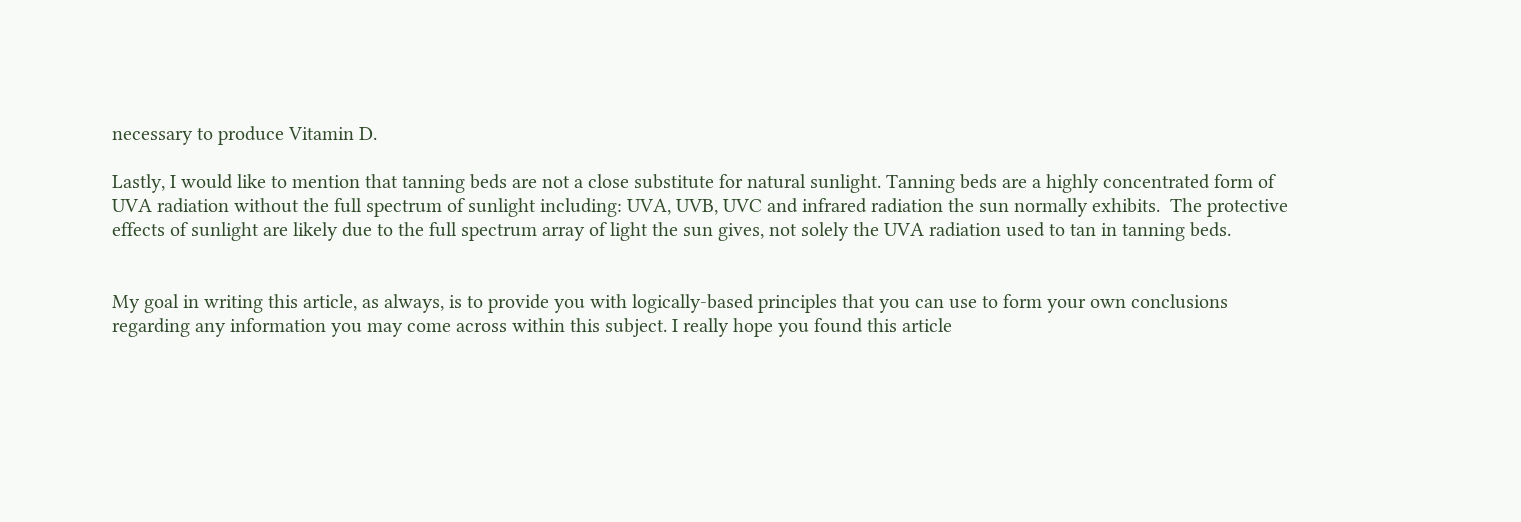necessary to produce Vitamin D.

Lastly, I would like to mention that tanning beds are not a close substitute for natural sunlight. Tanning beds are a highly concentrated form of UVA radiation without the full spectrum of sunlight including: UVA, UVB, UVC and infrared radiation the sun normally exhibits.  The protective effects of sunlight are likely due to the full spectrum array of light the sun gives, not solely the UVA radiation used to tan in tanning beds.


My goal in writing this article, as always, is to provide you with logically-based principles that you can use to form your own conclusions regarding any information you may come across within this subject. I really hope you found this article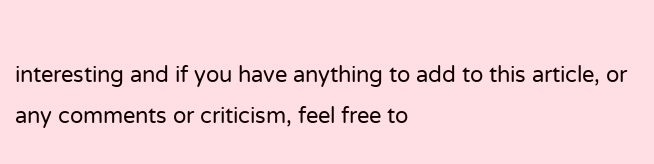interesting and if you have anything to add to this article, or any comments or criticism, feel free to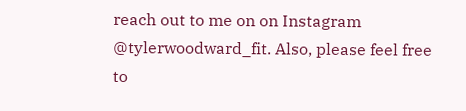reach out to me on on Instagram @tylerwoodward_fit. Also, please feel free to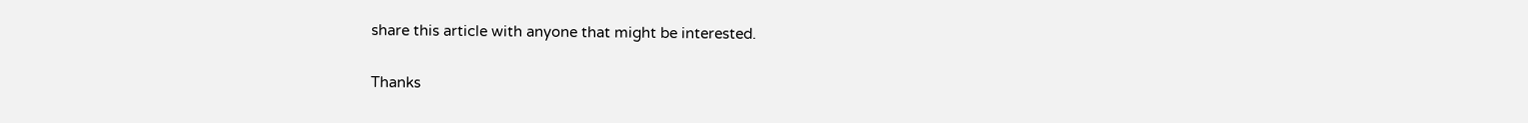share this article with anyone that might be interested.

Thanks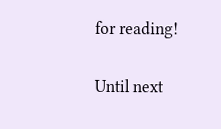for reading!

Until next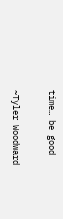time… be good

~Tyler Woodward